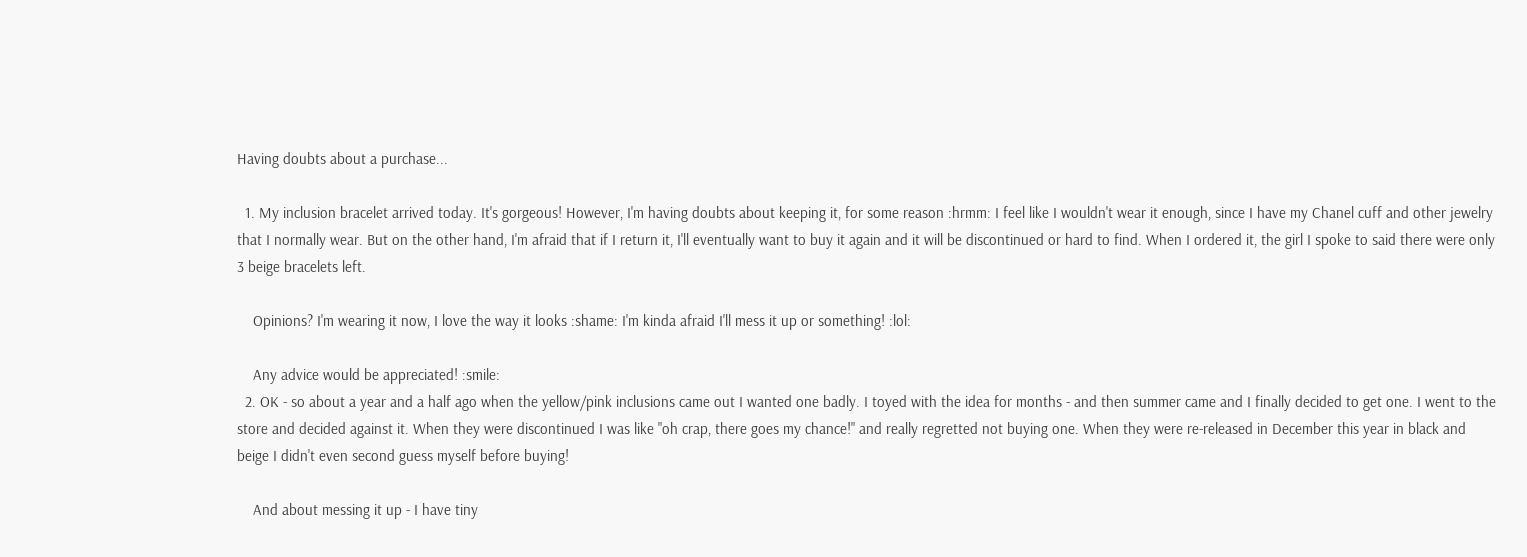Having doubts about a purchase...

  1. My inclusion bracelet arrived today. It's gorgeous! However, I'm having doubts about keeping it, for some reason :hrmm: I feel like I wouldn't wear it enough, since I have my Chanel cuff and other jewelry that I normally wear. But on the other hand, I'm afraid that if I return it, I'll eventually want to buy it again and it will be discontinued or hard to find. When I ordered it, the girl I spoke to said there were only 3 beige bracelets left.

    Opinions? I'm wearing it now, I love the way it looks :shame: I'm kinda afraid I'll mess it up or something! :lol:

    Any advice would be appreciated! :smile:
  2. OK - so about a year and a half ago when the yellow/pink inclusions came out I wanted one badly. I toyed with the idea for months - and then summer came and I finally decided to get one. I went to the store and decided against it. When they were discontinued I was like "oh crap, there goes my chance!" and really regretted not buying one. When they were re-released in December this year in black and beige I didn't even second guess myself before buying!

    And about messing it up - I have tiny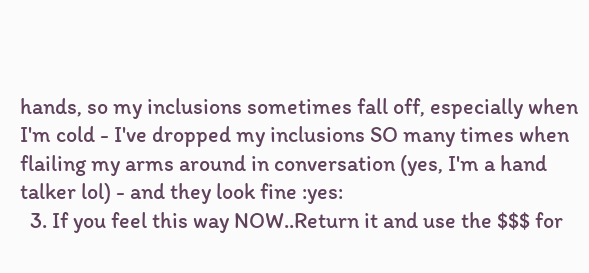hands, so my inclusions sometimes fall off, especially when I'm cold - I've dropped my inclusions SO many times when flailing my arms around in conversation (yes, I'm a hand talker lol) - and they look fine :yes:
  3. If you feel this way NOW..Return it and use the $$$ for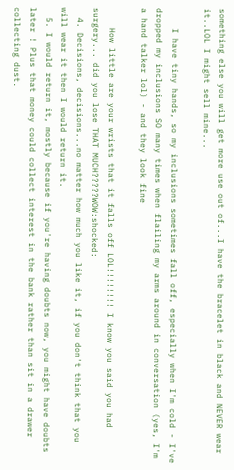something else you will get more use out of...I have the bracelet in black and NEVER wear it..LOL I might sell mine...

    I have tiny hands, so my inclusions sometimes fall off, especially when I'm cold - I've dropped my inclusions SO many times when flailing my arms around in conversation (yes, I'm a hand talker lol) - and they look fine

    How little are your wrists that it falls off LOL!!!!!!!! I know you said you had surgery... did you lose THAT MUCH?????WOW:shocked:
  4. Decisions, decisions...no matter how much you like it, if you don't think that you will wear it then I would return it.
  5. I would return it, mostly because if you're having doubts now, you might have doubts later ! Plus that money could collect interest in the bank rather than sit in a drawer collecting dust.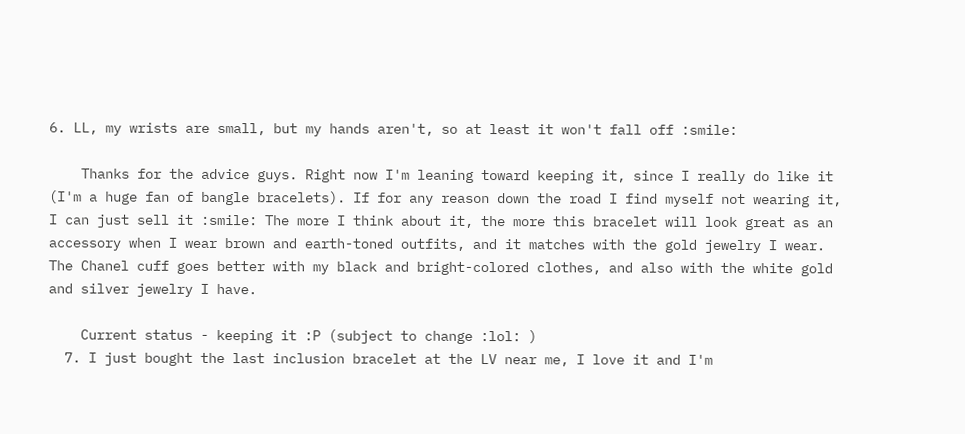6. LL, my wrists are small, but my hands aren't, so at least it won't fall off :smile:

    Thanks for the advice guys. Right now I'm leaning toward keeping it, since I really do like it (I'm a huge fan of bangle bracelets). If for any reason down the road I find myself not wearing it, I can just sell it :smile: The more I think about it, the more this bracelet will look great as an accessory when I wear brown and earth-toned outfits, and it matches with the gold jewelry I wear. The Chanel cuff goes better with my black and bright-colored clothes, and also with the white gold and silver jewelry I have.

    Current status - keeping it :P (subject to change :lol: )
  7. I just bought the last inclusion bracelet at the LV near me, I love it and I'm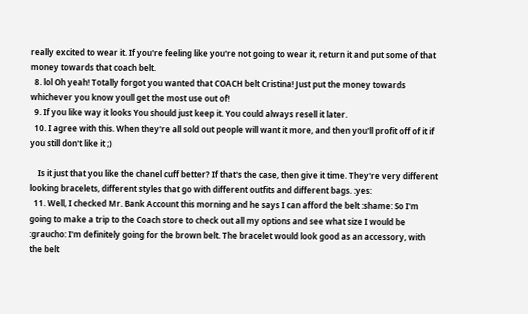really excited to wear it. If you're feeling like you're not going to wear it, return it and put some of that money towards that coach belt.
  8. lol Oh yeah! Totally forgot you wanted that COACH belt Cristina! Just put the money towards whichever you know youll get the most use out of!
  9. If you like way it looks You should just keep it. You could always resell it later.
  10. I agree with this. When they're all sold out people will want it more, and then you'll profit off of it if you still don't like it ;)

    Is it just that you like the chanel cuff better? If that's the case, then give it time. They're very different looking bracelets, different styles that go with different outfits and different bags. :yes:
  11. Well, I checked Mr. Bank Account this morning and he says I can afford the belt :shame: So I'm going to make a trip to the Coach store to check out all my options and see what size I would be :graucho: I'm definitely going for the brown belt. The bracelet would look good as an accessory, with the belt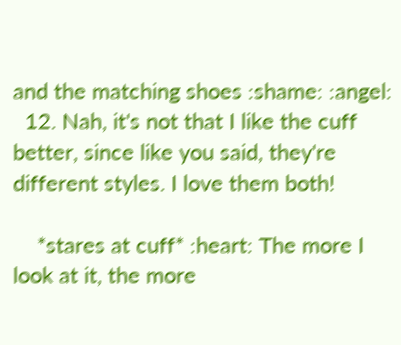and the matching shoes :shame: :angel:
  12. Nah, it's not that I like the cuff better, since like you said, they're different styles. I love them both!

    *stares at cuff* :heart: The more I look at it, the more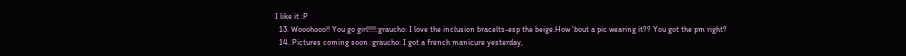I like it :P
  13. Wooohooo!! You go girl!!!!:graucho: I love the inclusion bracelts-esp the beige.How 'bout a pic wearing it?? You got the pm right?
  14. Pictures coming soon :graucho: I got a french manicure yesterday,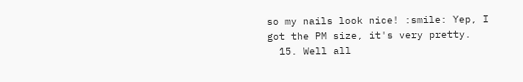so my nails look nice! :smile: Yep, I got the PM size, it's very pretty.
  15. Well all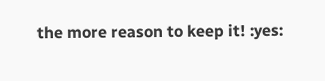the more reason to keep it! :yes: